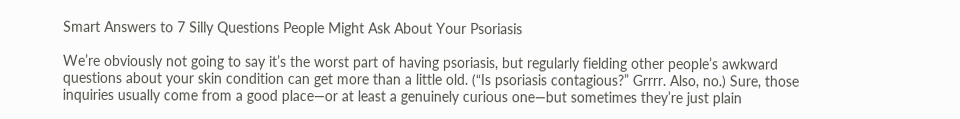Smart Answers to 7 Silly Questions People Might Ask About Your Psoriasis

We’re obviously not going to say it’s the worst part of having psoriasis, but regularly fielding other people’s awkward questions about your skin condition can get more than a little old. (“Is psoriasis contagious?” Grrrr. Also, no.) Sure, those inquiries usually come from a good place—or at least a genuinely curious one—but sometimes they’re just plain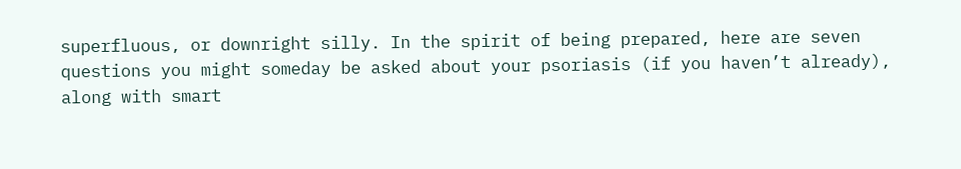superfluous, or downright silly. In the spirit of being prepared, here are seven questions you might someday be asked about your psoriasis (if you haven’t already), along with smart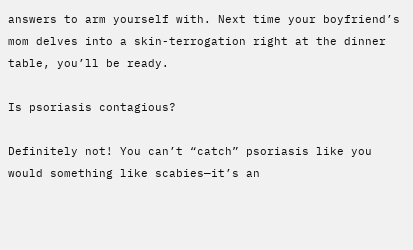answers to arm yourself with. Next time your boyfriend’s mom delves into a skin-terrogation right at the dinner table, you’ll be ready.

Is psoriasis contagious?

Definitely not! You can’t “catch” psoriasis like you would something like scabies—it’s an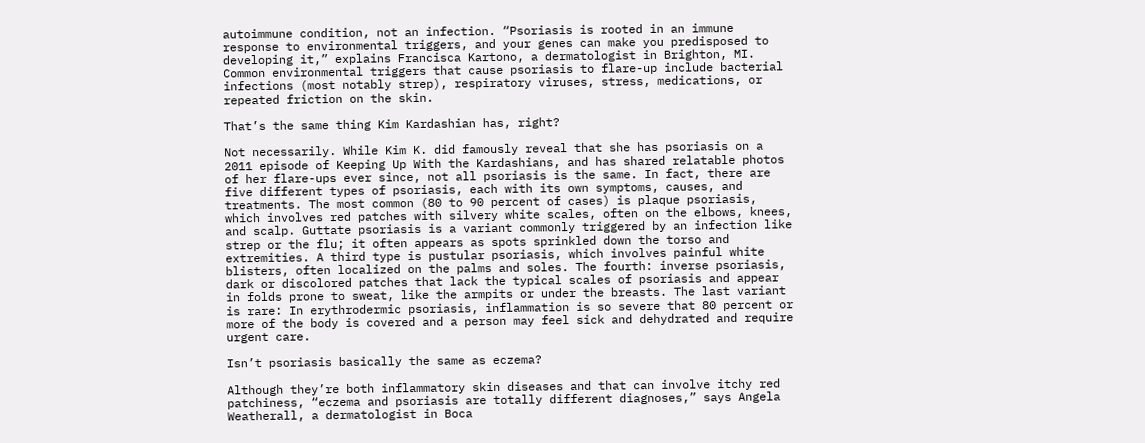autoimmune condition, not an infection. “Psoriasis is rooted in an immune response to environmental triggers, and your genes can make you predisposed to developing it,” explains Francisca Kartono, a dermatologist in Brighton, MI. Common environmental triggers that cause psoriasis to flare-up include bacterial infections (most notably strep), respiratory viruses, stress, medications, or repeated friction on the skin.

That’s the same thing Kim Kardashian has, right?

Not necessarily. While Kim K. did famously reveal that she has psoriasis on a 2011 episode of Keeping Up With the Kardashians, and has shared relatable photos of her flare-ups ever since, not all psoriasis is the same. In fact, there are five different types of psoriasis, each with its own symptoms, causes, and treatments. The most common (80 to 90 percent of cases) is plaque psoriasis, which involves red patches with silvery white scales, often on the elbows, knees, and scalp. Guttate psoriasis is a variant commonly triggered by an infection like strep or the flu; it often appears as spots sprinkled down the torso and extremities. A third type is pustular psoriasis, which involves painful white blisters, often localized on the palms and soles. The fourth: inverse psoriasis, dark or discolored patches that lack the typical scales of psoriasis and appear in folds prone to sweat, like the armpits or under the breasts. The last variant is rare: In erythrodermic psoriasis, inflammation is so severe that 80 percent or more of the body is covered and a person may feel sick and dehydrated and require urgent care.

Isn’t psoriasis basically the same as eczema?

Although they’re both inflammatory skin diseases and that can involve itchy red patchiness, “eczema and psoriasis are totally different diagnoses,” says Angela Weatherall, a dermatologist in Boca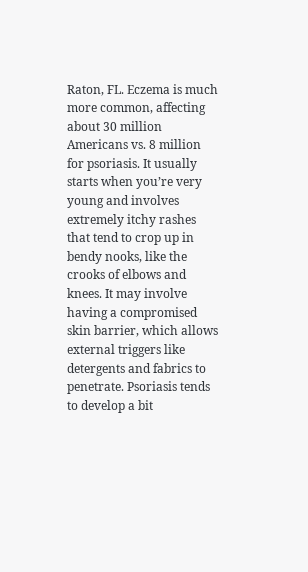Raton, FL. Eczema is much more common, affecting about 30 million Americans vs. 8 million for psoriasis. It usually starts when you’re very young and involves extremely itchy rashes that tend to crop up in bendy nooks, like the crooks of elbows and knees. It may involve having a compromised skin barrier, which allows external triggers like detergents and fabrics to penetrate. Psoriasis tends to develop a bit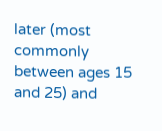later (most commonly between ages 15 and 25) and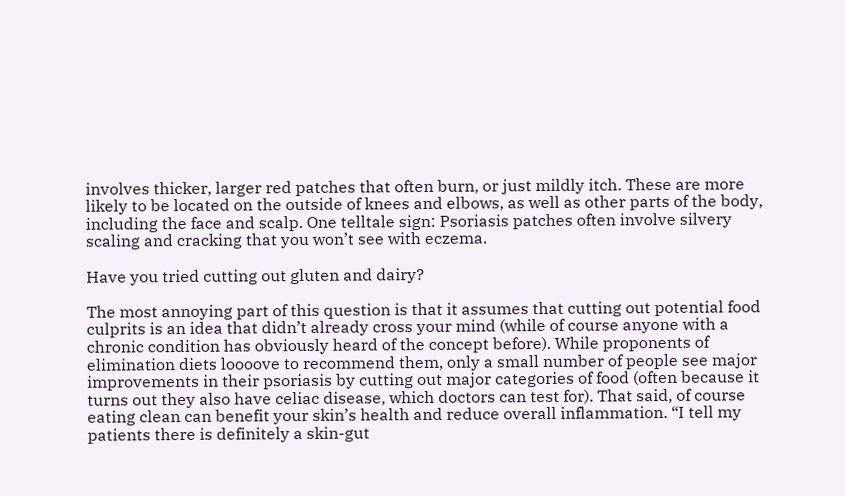involves thicker, larger red patches that often burn, or just mildly itch. These are more likely to be located on the outside of knees and elbows, as well as other parts of the body, including the face and scalp. One telltale sign: Psoriasis patches often involve silvery scaling and cracking that you won’t see with eczema.

Have you tried cutting out gluten and dairy?

The most annoying part of this question is that it assumes that cutting out potential food culprits is an idea that didn’t already cross your mind (while of course anyone with a chronic condition has obviously heard of the concept before). While proponents of elimination diets loooove to recommend them, only a small number of people see major improvements in their psoriasis by cutting out major categories of food (often because it turns out they also have celiac disease, which doctors can test for). That said, of course eating clean can benefit your skin’s health and reduce overall inflammation. “I tell my patients there is definitely a skin-gut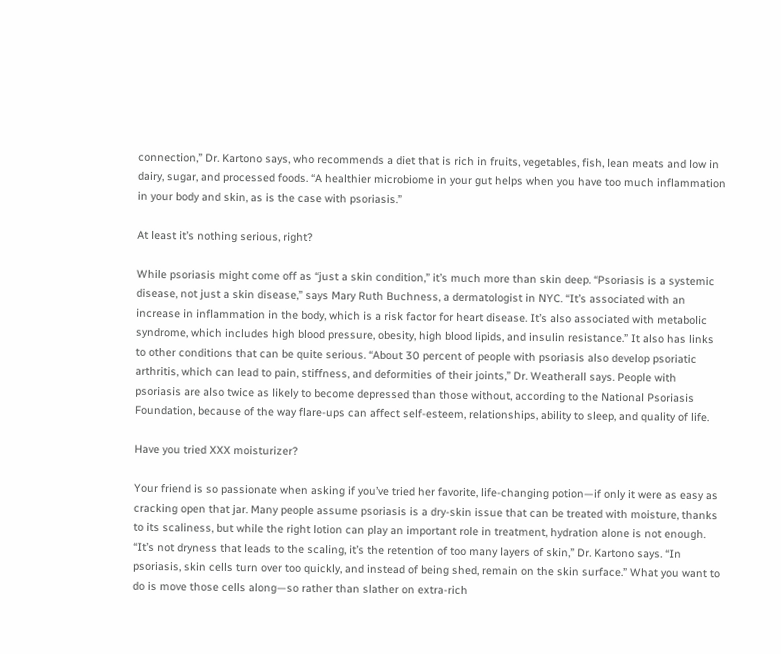connection,” Dr. Kartono says, who recommends a diet that is rich in fruits, vegetables, fish, lean meats and low in dairy, sugar, and processed foods. “A healthier microbiome in your gut helps when you have too much inflammation in your body and skin, as is the case with psoriasis.”

At least it’s nothing serious, right?

While psoriasis might come off as “just a skin condition,” it’s much more than skin deep. “Psoriasis is a systemic disease, not just a skin disease,” says Mary Ruth Buchness, a dermatologist in NYC. “It’s associated with an increase in inflammation in the body, which is a risk factor for heart disease. It’s also associated with metabolic syndrome, which includes high blood pressure, obesity, high blood lipids, and insulin resistance.” It also has links to other conditions that can be quite serious. “About 30 percent of people with psoriasis also develop psoriatic arthritis, which can lead to pain, stiffness, and deformities of their joints,” Dr. Weatherall says. People with psoriasis are also twice as likely to become depressed than those without, according to the National Psoriasis Foundation, because of the way flare-ups can affect self-esteem, relationships, ability to sleep, and quality of life.

Have you tried XXX moisturizer?

Your friend is so passionate when asking if you’ve tried her favorite, life-changing potion—if only it were as easy as cracking open that jar. Many people assume psoriasis is a dry-skin issue that can be treated with moisture, thanks to its scaliness, but while the right lotion can play an important role in treatment, hydration alone is not enough. “It’s not dryness that leads to the scaling, it’s the retention of too many layers of skin,” Dr. Kartono says. “In psoriasis, skin cells turn over too quickly, and instead of being shed, remain on the skin surface.” What you want to do is move those cells along—so rather than slather on extra-rich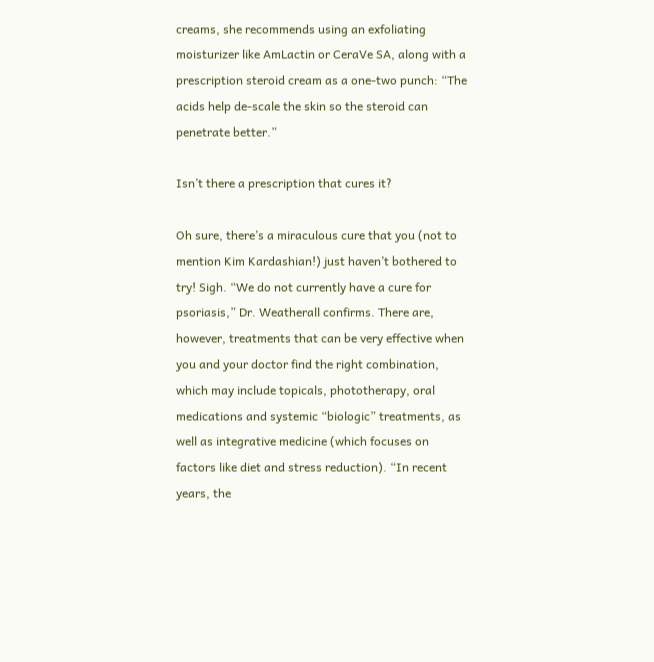creams, she recommends using an exfoliating moisturizer like AmLactin or CeraVe SA, along with a prescription steroid cream as a one-two punch: “The acids help de-scale the skin so the steroid can penetrate better.”

Isn’t there a prescription that cures it?

Oh sure, there’s a miraculous cure that you (not to mention Kim Kardashian!) just haven’t bothered to try! Sigh. “We do not currently have a cure for psoriasis,” Dr. Weatherall confirms. There are, however, treatments that can be very effective when you and your doctor find the right combination, which may include topicals, phototherapy, oral medications and systemic “biologic” treatments, as well as integrative medicine (which focuses on factors like diet and stress reduction). “In recent years, the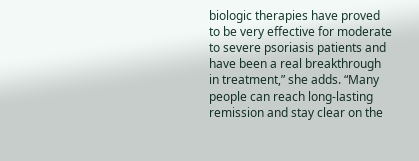biologic therapies have proved to be very effective for moderate to severe psoriasis patients and have been a real breakthrough in treatment,” she adds. “Many people can reach long-lasting remission and stay clear on the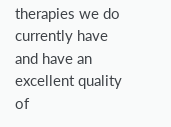therapies we do currently have and have an excellent quality of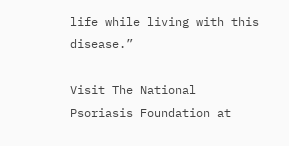life while living with this disease.”

Visit The National Psoriasis Foundation at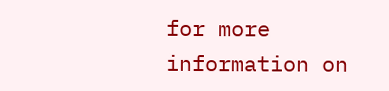for more information on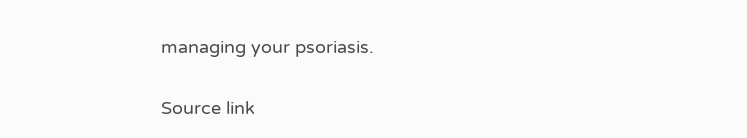managing your psoriasis.

Source link